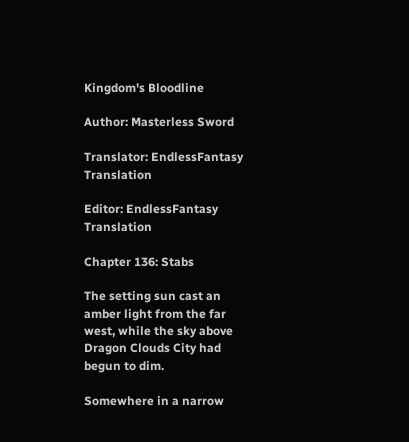Kingdom's Bloodline

Author: Masterless Sword

Translator: EndlessFantasy Translation

Editor: EndlessFantasy Translation

Chapter 136: Stabs

The setting sun cast an amber light from the far west, while the sky above Dragon Clouds City had begun to dim.

Somewhere in a narrow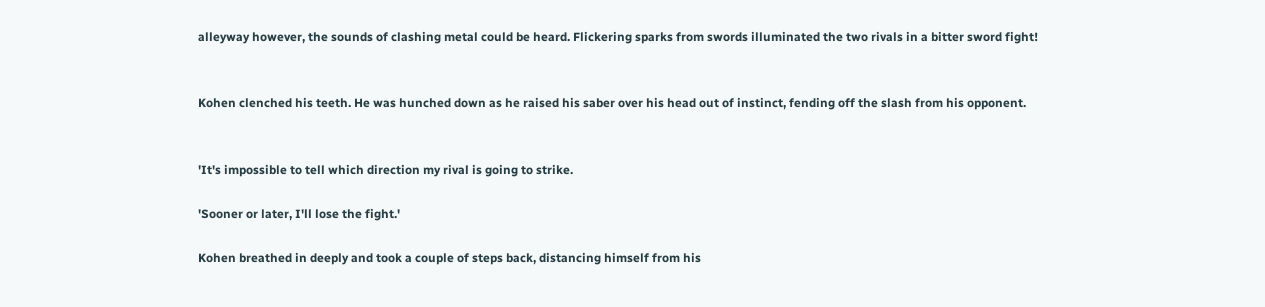alleyway however, the sounds of clashing metal could be heard. Flickering sparks from swords illuminated the two rivals in a bitter sword fight!


Kohen clenched his teeth. He was hunched down as he raised his saber over his head out of instinct, fending off the slash from his opponent.


'It's impossible to tell which direction my rival is going to strike.

'Sooner or later, I'll lose the fight.'

Kohen breathed in deeply and took a couple of steps back, distancing himself from his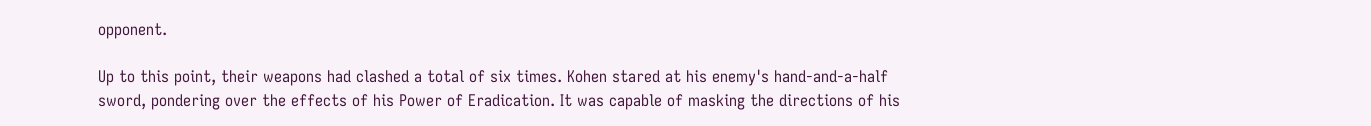opponent.

Up to this point, their weapons had clashed a total of six times. Kohen stared at his enemy's hand-and-a-half sword, pondering over the effects of his Power of Eradication. It was capable of masking the directions of his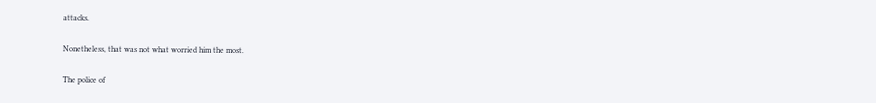attacks.

Nonetheless, that was not what worried him the most.

The police of